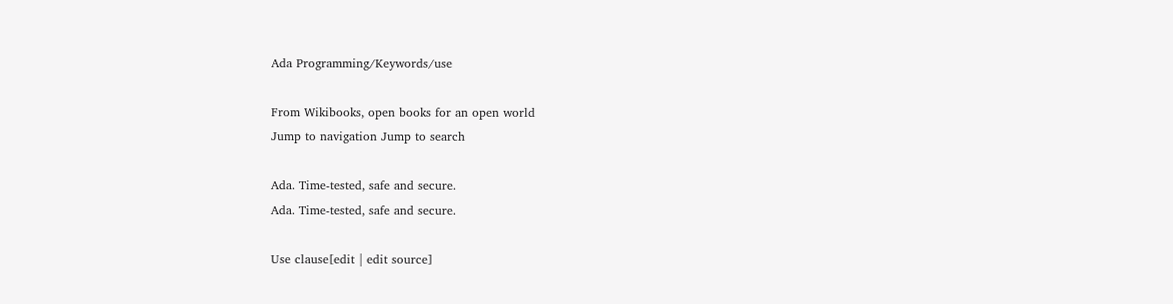Ada Programming/Keywords/use

From Wikibooks, open books for an open world
Jump to navigation Jump to search

Ada. Time-tested, safe and secure.
Ada. Time-tested, safe and secure.

Use clause[edit | edit source]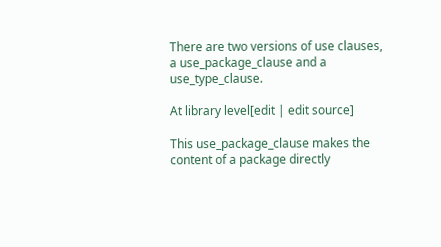There are two versions of use clauses, a use_package_clause and a use_type_clause.

At library level[edit | edit source]

This use_package_clause makes the content of a package directly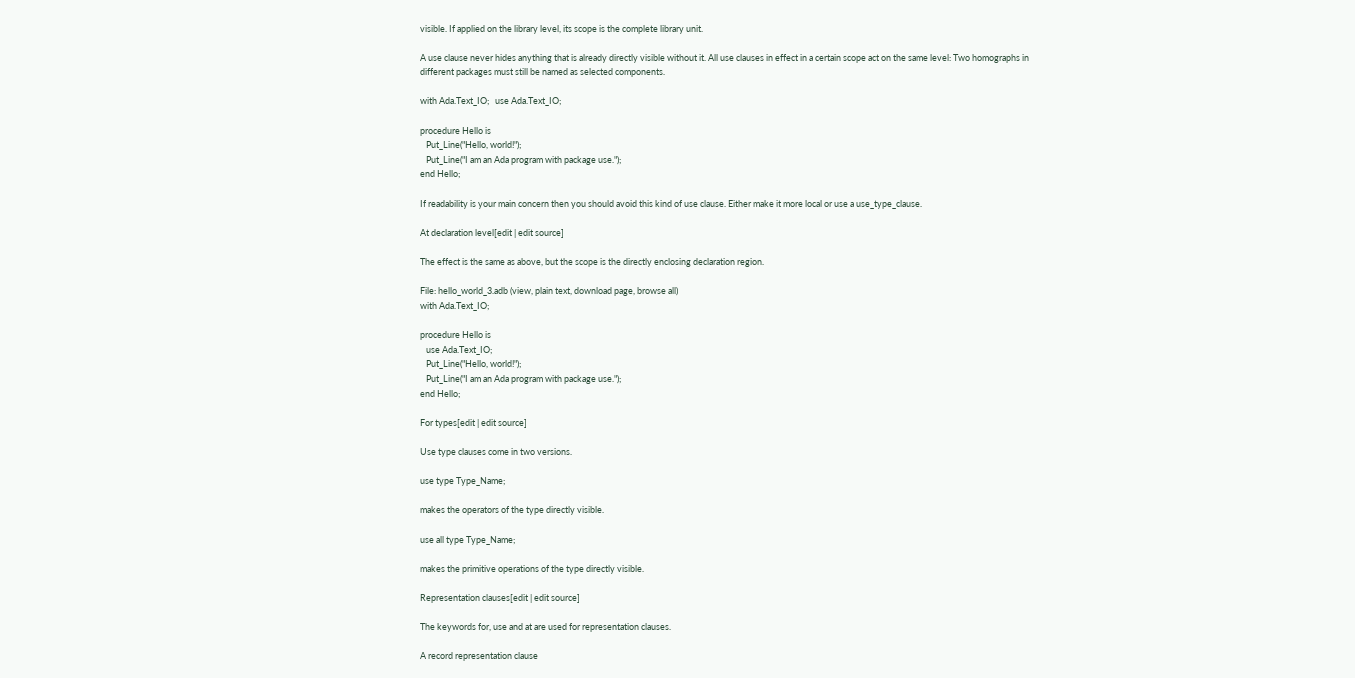visible. If applied on the library level, its scope is the complete library unit.

A use clause never hides anything that is already directly visible without it. All use clauses in effect in a certain scope act on the same level: Two homographs in different packages must still be named as selected components.

with Ada.Text_IO;   use Ada.Text_IO;

procedure Hello is
   Put_Line("Hello, world!");
   Put_Line("I am an Ada program with package use.");
end Hello;

If readability is your main concern then you should avoid this kind of use clause. Either make it more local or use a use_type_clause.

At declaration level[edit | edit source]

The effect is the same as above, but the scope is the directly enclosing declaration region.

File: hello_world_3.adb (view, plain text, download page, browse all)
with Ada.Text_IO;

procedure Hello is
   use Ada.Text_IO;
   Put_Line("Hello, world!");
   Put_Line("I am an Ada program with package use.");
end Hello;

For types[edit | edit source]

Use type clauses come in two versions.

use type Type_Name;

makes the operators of the type directly visible.

use all type Type_Name;

makes the primitive operations of the type directly visible.

Representation clauses[edit | edit source]

The keywords for, use and at are used for representation clauses.

A record representation clause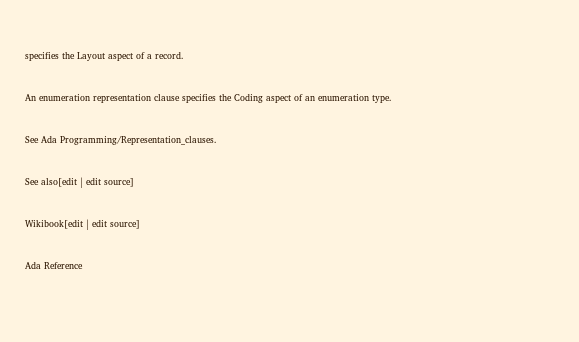specifies the Layout aspect of a record.

An enumeration representation clause specifies the Coding aspect of an enumeration type.

See Ada Programming/Representation_clauses.

See also[edit | edit source]

Wikibook[edit | edit source]

Ada Reference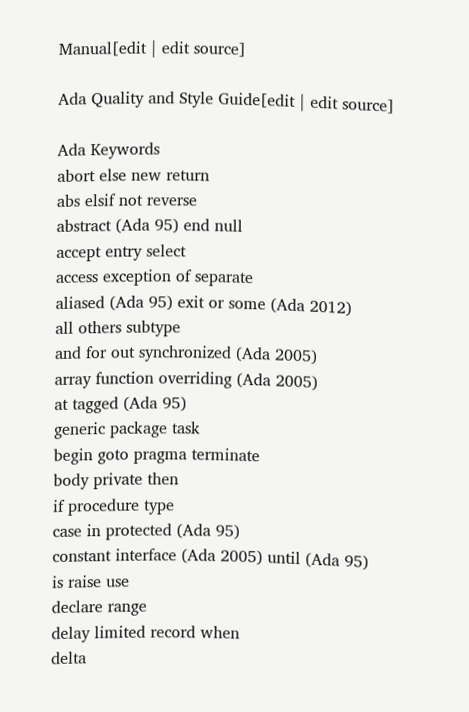Manual[edit | edit source]

Ada Quality and Style Guide[edit | edit source]

Ada Keywords
abort else new return
abs elsif not reverse
abstract (Ada 95) end null
accept entry select
access exception of separate
aliased (Ada 95) exit or some (Ada 2012)
all others subtype
and for out synchronized (Ada 2005)
array function overriding (Ada 2005)
at tagged (Ada 95)
generic package task
begin goto pragma terminate
body private then
if procedure type
case in protected (Ada 95)
constant interface (Ada 2005) until (Ada 95)
is raise use
declare range
delay limited record when
delta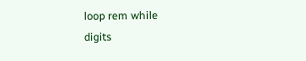loop rem while
digits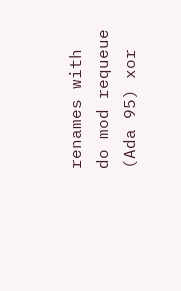renames with
do mod requeue (Ada 95) xor